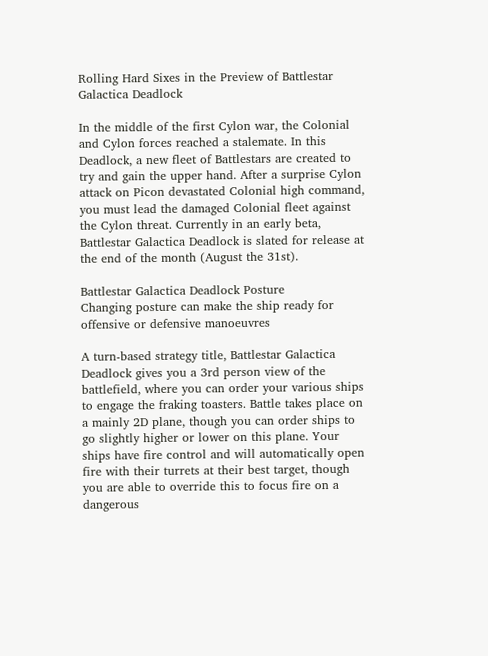Rolling Hard Sixes in the Preview of Battlestar Galactica Deadlock

In the middle of the first Cylon war, the Colonial and Cylon forces reached a stalemate. In this Deadlock, a new fleet of Battlestars are created to try and gain the upper hand. After a surprise Cylon attack on Picon devastated Colonial high command, you must lead the damaged Colonial fleet against the Cylon threat. Currently in an early beta, Battlestar Galactica Deadlock is slated for release at the end of the month (August the 31st).

Battlestar Galactica Deadlock Posture
Changing posture can make the ship ready for offensive or defensive manoeuvres

A turn-based strategy title, Battlestar Galactica Deadlock gives you a 3rd person view of the battlefield, where you can order your various ships to engage the fraking toasters. Battle takes place on a mainly 2D plane, though you can order ships to go slightly higher or lower on this plane. Your ships have fire control and will automatically open fire with their turrets at their best target, though you are able to override this to focus fire on a dangerous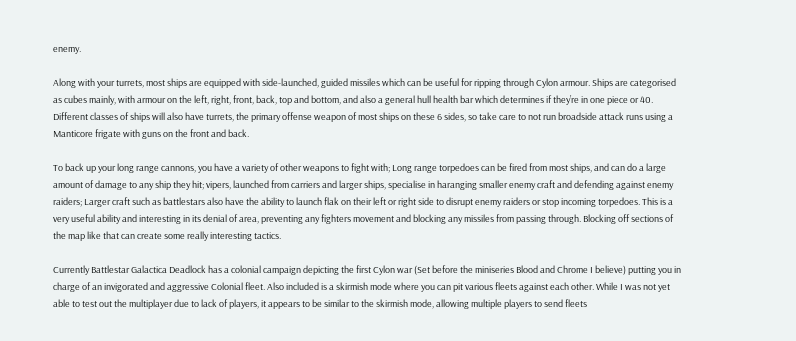enemy.

Along with your turrets, most ships are equipped with side-launched, guided missiles which can be useful for ripping through Cylon armour. Ships are categorised as cubes mainly, with armour on the left, right, front, back, top and bottom, and also a general hull health bar which determines if they’re in one piece or 40. Different classes of ships will also have turrets, the primary offense weapon of most ships on these 6 sides, so take care to not run broadside attack runs using a Manticore frigate with guns on the front and back.

To back up your long range cannons, you have a variety of other weapons to fight with; Long range torpedoes can be fired from most ships, and can do a large amount of damage to any ship they hit; vipers, launched from carriers and larger ships, specialise in haranging smaller enemy craft and defending against enemy raiders; Larger craft such as battlestars also have the ability to launch flak on their left or right side to disrupt enemy raiders or stop incoming torpedoes. This is a very useful ability and interesting in its denial of area, preventing any fighters movement and blocking any missiles from passing through. Blocking off sections of the map like that can create some really interesting tactics.

Currently Battlestar Galactica Deadlock has a colonial campaign depicting the first Cylon war (Set before the miniseries Blood and Chrome I believe) putting you in charge of an invigorated and aggressive Colonial fleet. Also included is a skirmish mode where you can pit various fleets against each other. While I was not yet able to test out the multiplayer due to lack of players, it appears to be similar to the skirmish mode, allowing multiple players to send fleets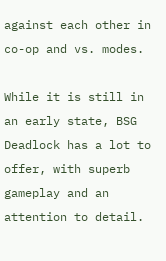against each other in co-op and vs. modes.

While it is still in an early state, BSG Deadlock has a lot to offer, with superb gameplay and an attention to detail.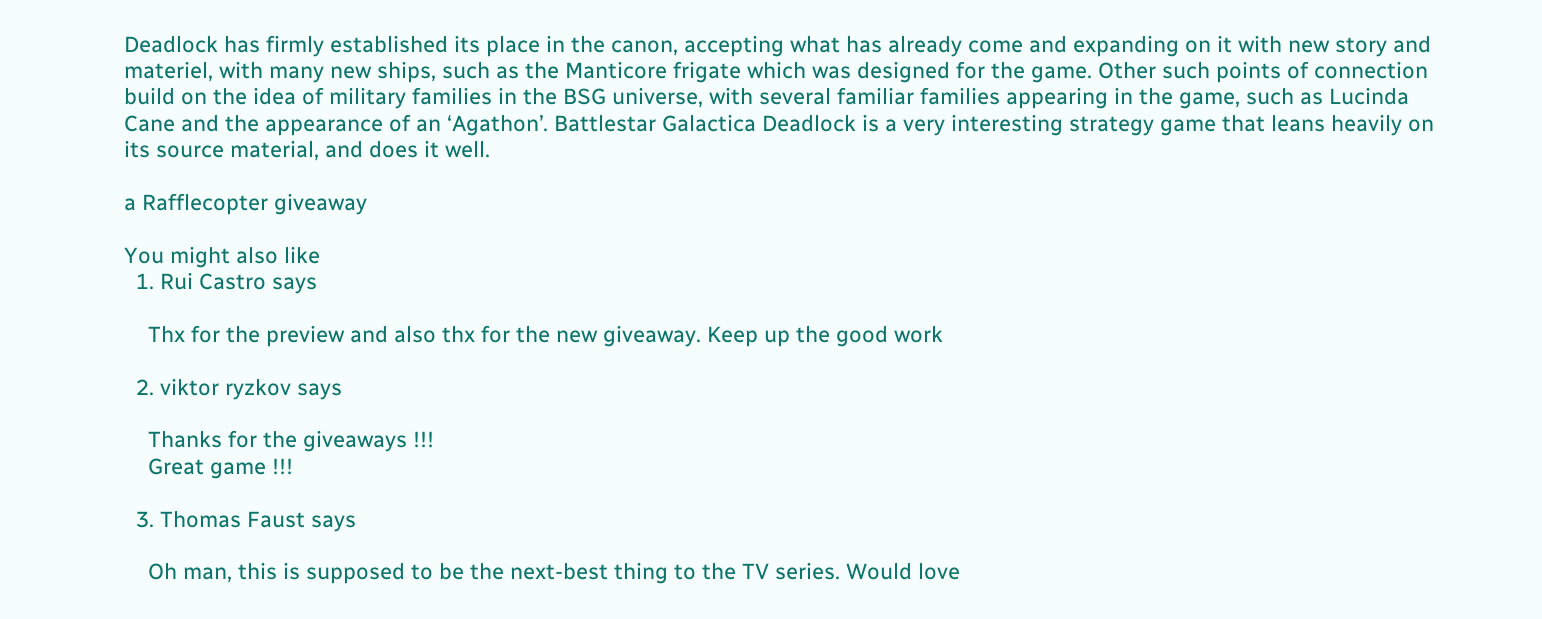Deadlock has firmly established its place in the canon, accepting what has already come and expanding on it with new story and materiel, with many new ships, such as the Manticore frigate which was designed for the game. Other such points of connection build on the idea of military families in the BSG universe, with several familiar families appearing in the game, such as Lucinda Cane and the appearance of an ‘Agathon’. Battlestar Galactica Deadlock is a very interesting strategy game that leans heavily on its source material, and does it well.

a Rafflecopter giveaway

You might also like
  1. Rui Castro says

    Thx for the preview and also thx for the new giveaway. Keep up the good work

  2. viktor ryzkov says

    Thanks for the giveaways !!!
    Great game !!!

  3. Thomas Faust says

    Oh man, this is supposed to be the next-best thing to the TV series. Would love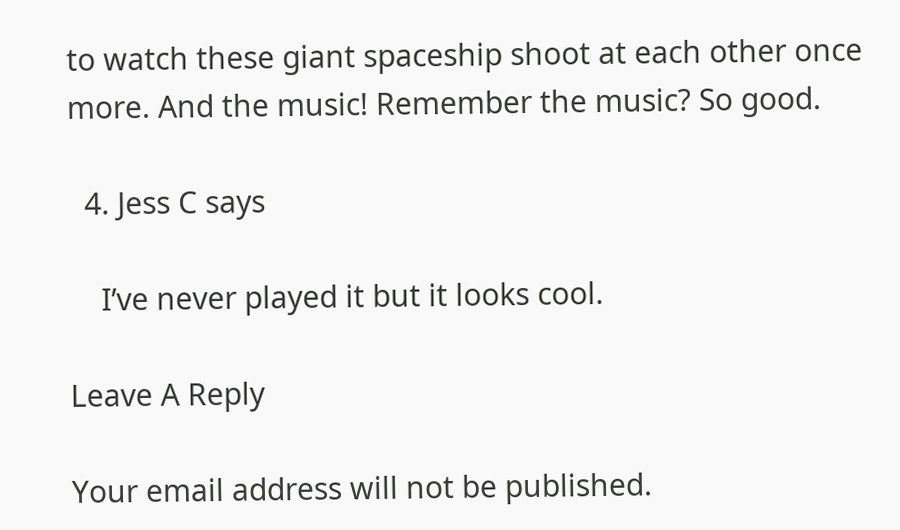to watch these giant spaceship shoot at each other once more. And the music! Remember the music? So good.

  4. Jess C says

    I’ve never played it but it looks cool.

Leave A Reply

Your email address will not be published.